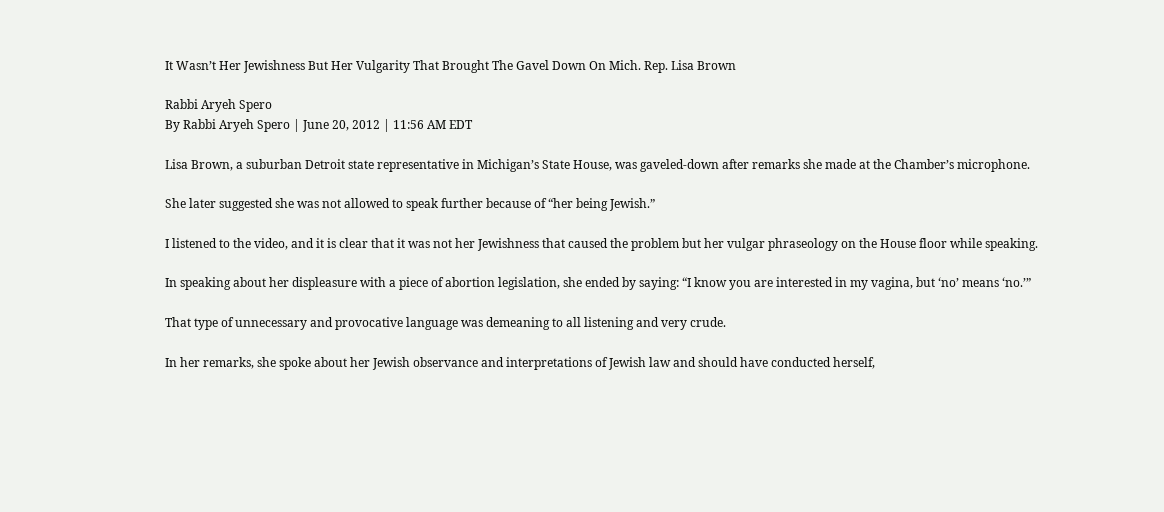It Wasn’t Her Jewishness But Her Vulgarity That Brought The Gavel Down On Mich. Rep. Lisa Brown

Rabbi Aryeh Spero
By Rabbi Aryeh Spero | June 20, 2012 | 11:56 AM EDT

Lisa Brown, a suburban Detroit state representative in Michigan’s State House, was gaveled-down after remarks she made at the Chamber’s microphone.

She later suggested she was not allowed to speak further because of “her being Jewish.”

I listened to the video, and it is clear that it was not her Jewishness that caused the problem but her vulgar phraseology on the House floor while speaking.

In speaking about her displeasure with a piece of abortion legislation, she ended by saying: “I know you are interested in my vagina, but ‘no’ means ‘no.’”

That type of unnecessary and provocative language was demeaning to all listening and very crude.

In her remarks, she spoke about her Jewish observance and interpretations of Jewish law and should have conducted herself,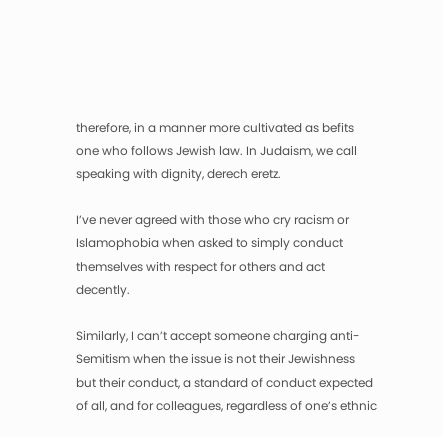therefore, in a manner more cultivated as befits one who follows Jewish law. In Judaism, we call speaking with dignity, derech eretz.

I’ve never agreed with those who cry racism or Islamophobia when asked to simply conduct themselves with respect for others and act decently.

Similarly, I can’t accept someone charging anti-Semitism when the issue is not their Jewishness but their conduct, a standard of conduct expected of all, and for colleagues, regardless of one’s ethnic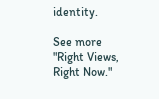identity.

See more "Right Views, Right Now."